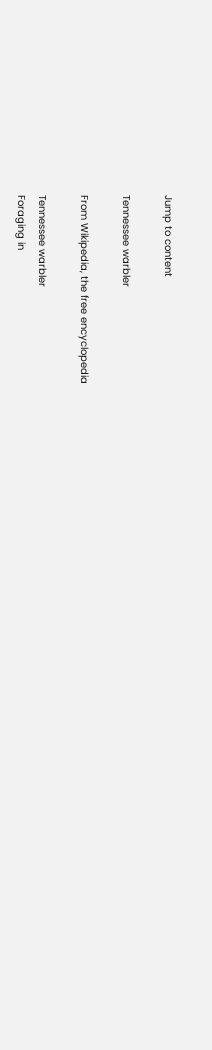Jump to content

Tennessee warbler

From Wikipedia, the free encyclopedia

Tennessee warbler
Foraging in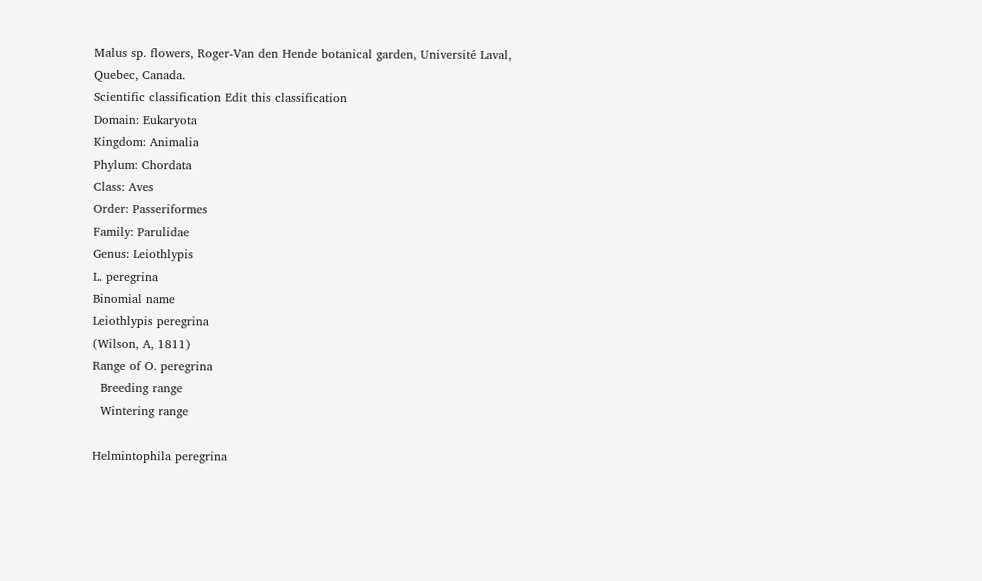Malus sp. flowers, Roger-Van den Hende botanical garden, Université Laval, Quebec, Canada.
Scientific classification Edit this classification
Domain: Eukaryota
Kingdom: Animalia
Phylum: Chordata
Class: Aves
Order: Passeriformes
Family: Parulidae
Genus: Leiothlypis
L. peregrina
Binomial name
Leiothlypis peregrina
(Wilson, A, 1811)
Range of O. peregrina
  Breeding range
  Wintering range

Helmintophila peregrina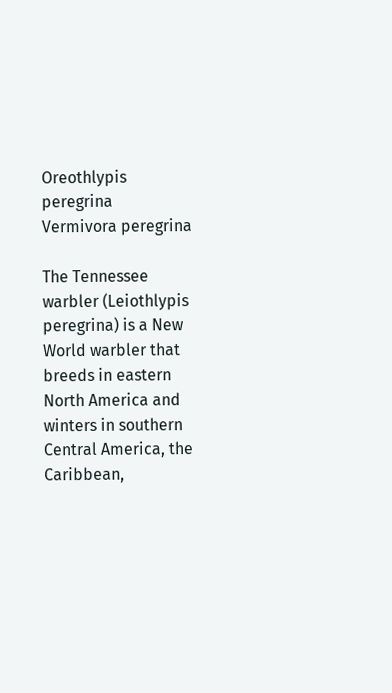Oreothlypis peregrina
Vermivora peregrina

The Tennessee warbler (Leiothlypis peregrina) is a New World warbler that breeds in eastern North America and winters in southern Central America, the Caribbean,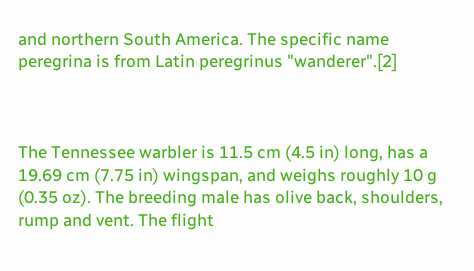and northern South America. The specific name peregrina is from Latin peregrinus "wanderer".[2]



The Tennessee warbler is 11.5 cm (4.5 in) long, has a 19.69 cm (7.75 in) wingspan, and weighs roughly 10 g (0.35 oz). The breeding male has olive back, shoulders, rump and vent. The flight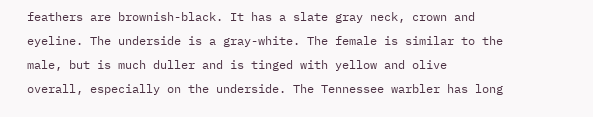feathers are brownish-black. It has a slate gray neck, crown and eyeline. The underside is a gray-white. The female is similar to the male, but is much duller and is tinged with yellow and olive overall, especially on the underside. The Tennessee warbler has long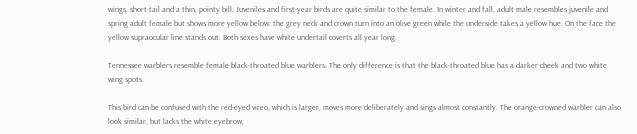wings, short tail and a thin, pointy bill. Juveniles and first-year birds are quite similar to the female. In winter and fall, adult male resembles juvenile and spring adult female but shows more yellow below: the grey neck and crown turn into an olive green while the underside takes a yellow hue. On the face the yellow supraocular line stands out. Both sexes have white undertail coverts all year long.

Tennessee warblers resemble female black-throated blue warblers. The only difference is that the black-throated blue has a darker cheek and two white wing spots.

This bird can be confused with the red-eyed vireo, which is larger, moves more deliberately and sings almost constantly. The orange-crowned warbler can also look similar, but lacks the white eyebrow,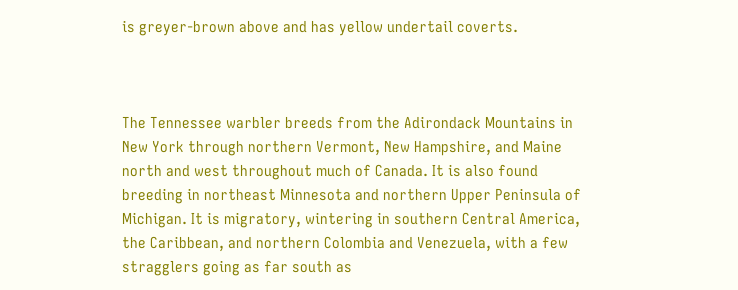is greyer-brown above and has yellow undertail coverts.



The Tennessee warbler breeds from the Adirondack Mountains in New York through northern Vermont, New Hampshire, and Maine north and west throughout much of Canada. It is also found breeding in northeast Minnesota and northern Upper Peninsula of Michigan. It is migratory, wintering in southern Central America, the Caribbean, and northern Colombia and Venezuela, with a few stragglers going as far south as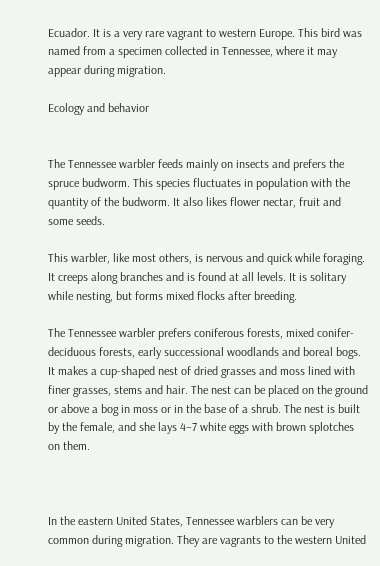Ecuador. It is a very rare vagrant to western Europe. This bird was named from a specimen collected in Tennessee, where it may appear during migration.

Ecology and behavior


The Tennessee warbler feeds mainly on insects and prefers the spruce budworm. This species fluctuates in population with the quantity of the budworm. It also likes flower nectar, fruit and some seeds.

This warbler, like most others, is nervous and quick while foraging. It creeps along branches and is found at all levels. It is solitary while nesting, but forms mixed flocks after breeding.

The Tennessee warbler prefers coniferous forests, mixed conifer-deciduous forests, early successional woodlands and boreal bogs. It makes a cup-shaped nest of dried grasses and moss lined with finer grasses, stems and hair. The nest can be placed on the ground or above a bog in moss or in the base of a shrub. The nest is built by the female, and she lays 4–7 white eggs with brown splotches on them.



In the eastern United States, Tennessee warblers can be very common during migration. They are vagrants to the western United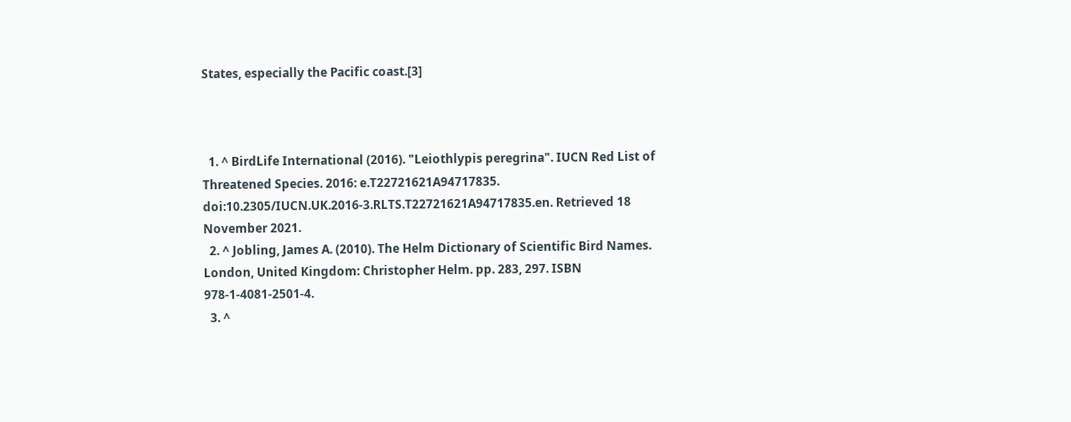States, especially the Pacific coast.[3]



  1. ^ BirdLife International (2016). "Leiothlypis peregrina". IUCN Red List of Threatened Species. 2016: e.T22721621A94717835. doi:10.2305/IUCN.UK.2016-3.RLTS.T22721621A94717835.en. Retrieved 18 November 2021.
  2. ^ Jobling, James A. (2010). The Helm Dictionary of Scientific Bird Names. London, United Kingdom: Christopher Helm. pp. 283, 297. ISBN 978-1-4081-2501-4.
  3. ^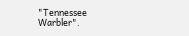"Tennessee Warbler".